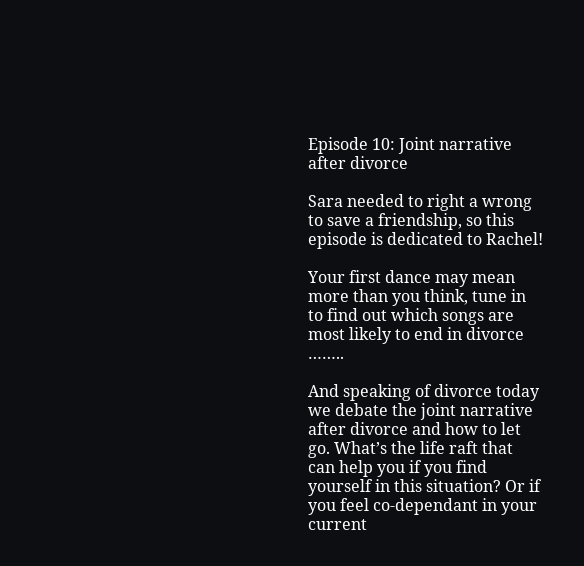Episode 10: Joint narrative after divorce

Sara needed to right a wrong to save a friendship, so this episode is dedicated to Rachel!

Your first dance may mean more than you think, tune in to find out which songs are most likely to end in divorce ……..

And speaking of divorce today we debate the joint narrative after divorce and how to let go. What’s the life raft that can help you if you find yourself in this situation? Or if you feel co-dependant in your current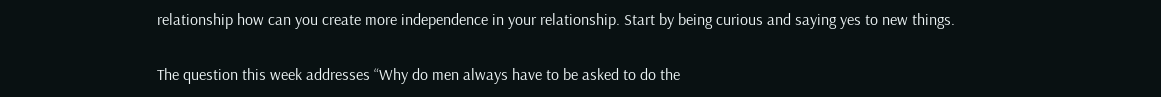relationship how can you create more independence in your relationship. Start by being curious and saying yes to new things.

The question this week addresses “Why do men always have to be asked to do the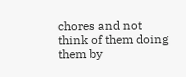chores and not think of them doing them by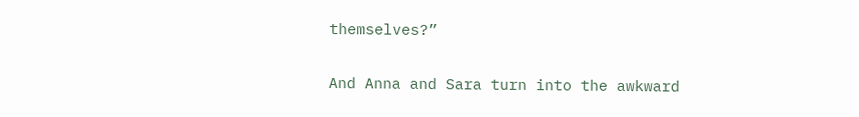themselves?”

And Anna and Sara turn into the awkward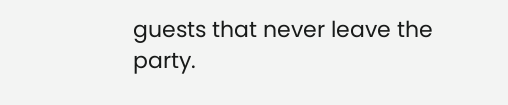guests that never leave the party.